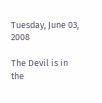Tuesday, June 03, 2008

The Devil is in the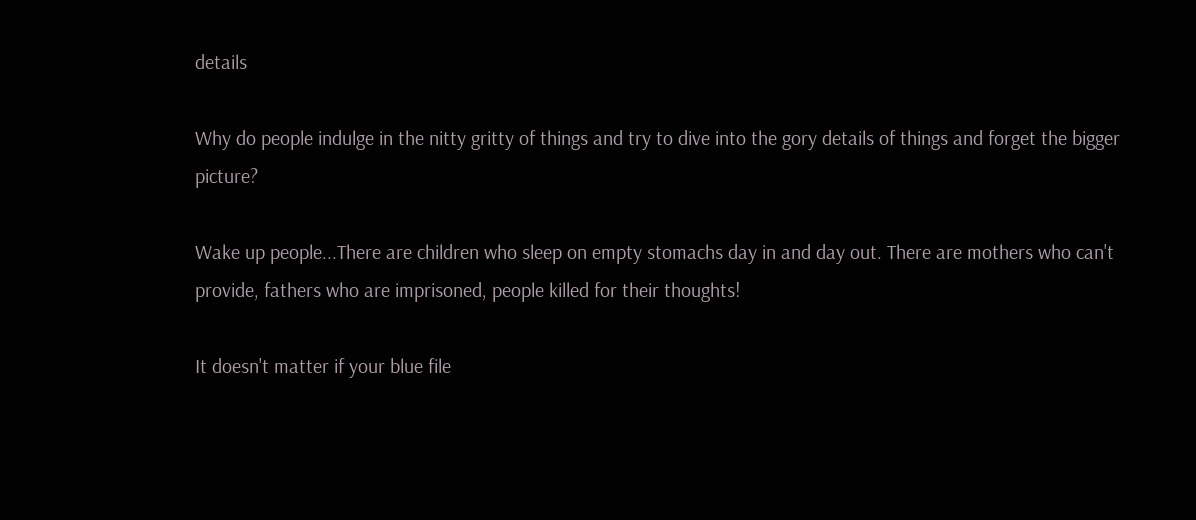details

Why do people indulge in the nitty gritty of things and try to dive into the gory details of things and forget the bigger picture?

Wake up people...There are children who sleep on empty stomachs day in and day out. There are mothers who can't provide, fathers who are imprisoned, people killed for their thoughts!

It doesn't matter if your blue file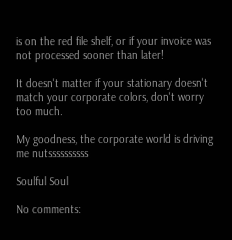is on the red file shelf, or if your invoice was not processed sooner than later!

It doesn't matter if your stationary doesn't match your corporate colors, don't worry too much.

My goodness, the corporate world is driving me nutssssssssss

Soulful Soul

No comments: